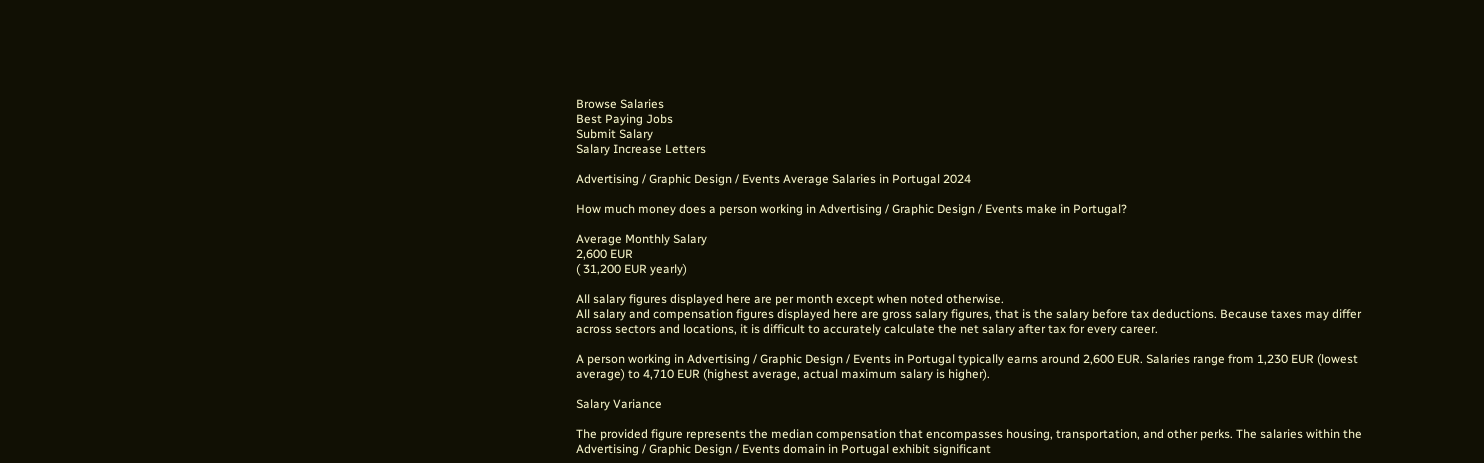Browse Salaries
Best Paying Jobs
Submit Salary
Salary Increase Letters

Advertising / Graphic Design / Events Average Salaries in Portugal 2024

How much money does a person working in Advertising / Graphic Design / Events make in Portugal?

Average Monthly Salary
2,600 EUR
( 31,200 EUR yearly)

All salary figures displayed here are per month except when noted otherwise.
All salary and compensation figures displayed here are gross salary figures, that is the salary before tax deductions. Because taxes may differ across sectors and locations, it is difficult to accurately calculate the net salary after tax for every career.

A person working in Advertising / Graphic Design / Events in Portugal typically earns around 2,600 EUR. Salaries range from 1,230 EUR (lowest average) to 4,710 EUR (highest average, actual maximum salary is higher).

Salary Variance

The provided figure represents the median compensation that encompasses housing, transportation, and other perks. The salaries within the Advertising / Graphic Design / Events domain in Portugal exhibit significant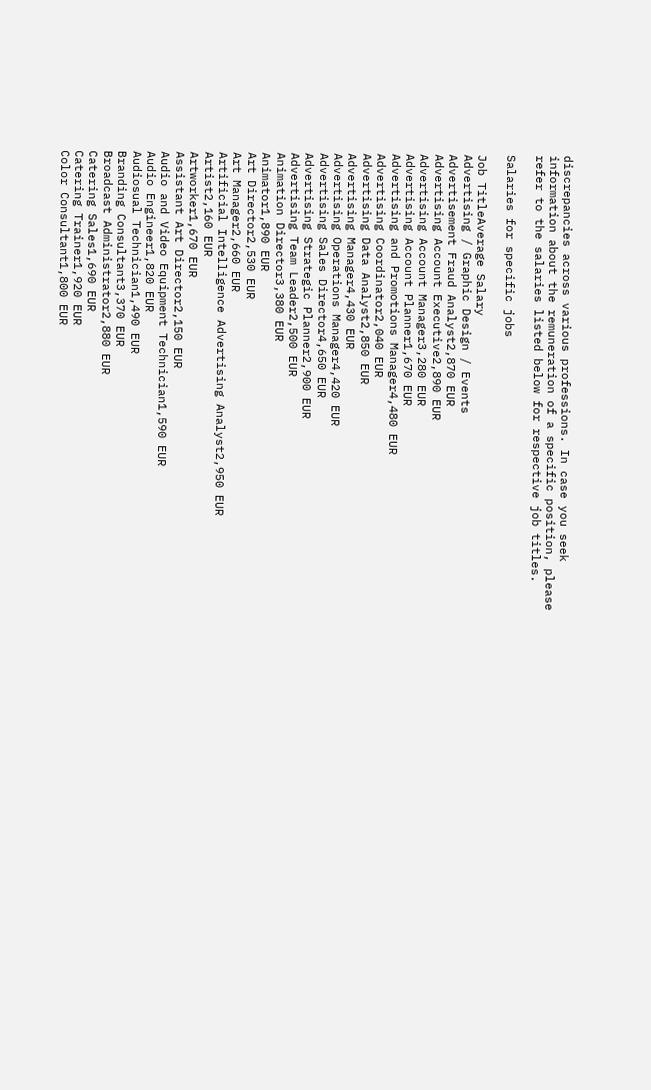discrepancies across various professions. In case you seek information about the remuneration of a specific position, please refer to the salaries listed below for respective job titles.

Salaries for specific jobs

Job TitleAverage Salary
Advertising / Graphic Design / Events
Advertisement Fraud Analyst2,870 EUR
Advertising Account Executive2,890 EUR
Advertising Account Manager3,280 EUR
Advertising Account Planner1,670 EUR
Advertising and Promotions Manager4,480 EUR
Advertising Coordinator2,040 EUR
Advertising Data Analyst2,850 EUR
Advertising Manager4,430 EUR
Advertising Operations Manager4,420 EUR
Advertising Sales Director4,650 EUR
Advertising Strategic Planner2,900 EUR
Advertising Team Leader2,500 EUR
Animation Director3,380 EUR
Animator1,890 EUR
Art Director2,530 EUR
Art Manager2,660 EUR
Artificial Intelligence Advertising Analyst2,950 EUR
Artist2,160 EUR
Artworker1,670 EUR
Assistant Art Director2,150 EUR
Audio and Video Equipment Technician1,590 EUR
Audio Engineer1,820 EUR
Audiosual Technician1,490 EUR
Branding Consultant3,370 EUR
Broadcast Administrator2,880 EUR
Catering Sales1,690 EUR
Catering Trainer1,920 EUR
Color Consultant1,800 EUR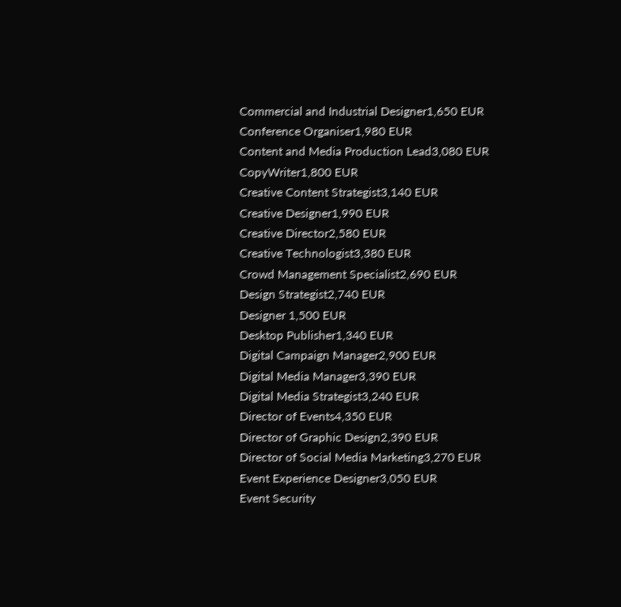Commercial and Industrial Designer1,650 EUR
Conference Organiser1,980 EUR
Content and Media Production Lead3,080 EUR
CopyWriter1,800 EUR
Creative Content Strategist3,140 EUR
Creative Designer1,990 EUR
Creative Director2,580 EUR
Creative Technologist3,380 EUR
Crowd Management Specialist2,690 EUR
Design Strategist2,740 EUR
Designer 1,500 EUR
Desktop Publisher1,340 EUR
Digital Campaign Manager2,900 EUR
Digital Media Manager3,390 EUR
Digital Media Strategist3,240 EUR
Director of Events4,350 EUR
Director of Graphic Design2,390 EUR
Director of Social Media Marketing3,270 EUR
Event Experience Designer3,050 EUR
Event Security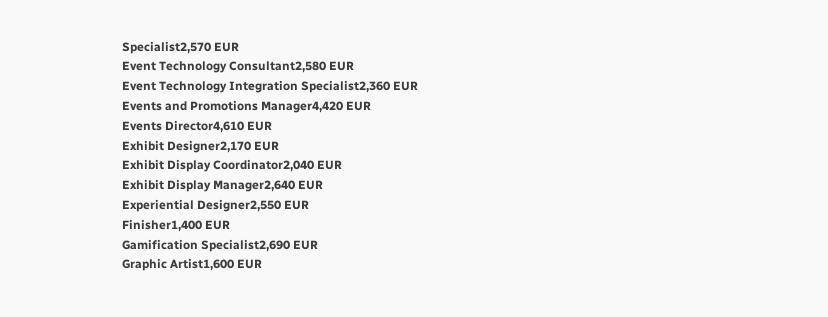Specialist2,570 EUR
Event Technology Consultant2,580 EUR
Event Technology Integration Specialist2,360 EUR
Events and Promotions Manager4,420 EUR
Events Director4,610 EUR
Exhibit Designer2,170 EUR
Exhibit Display Coordinator2,040 EUR
Exhibit Display Manager2,640 EUR
Experiential Designer2,550 EUR
Finisher1,400 EUR
Gamification Specialist2,690 EUR
Graphic Artist1,600 EUR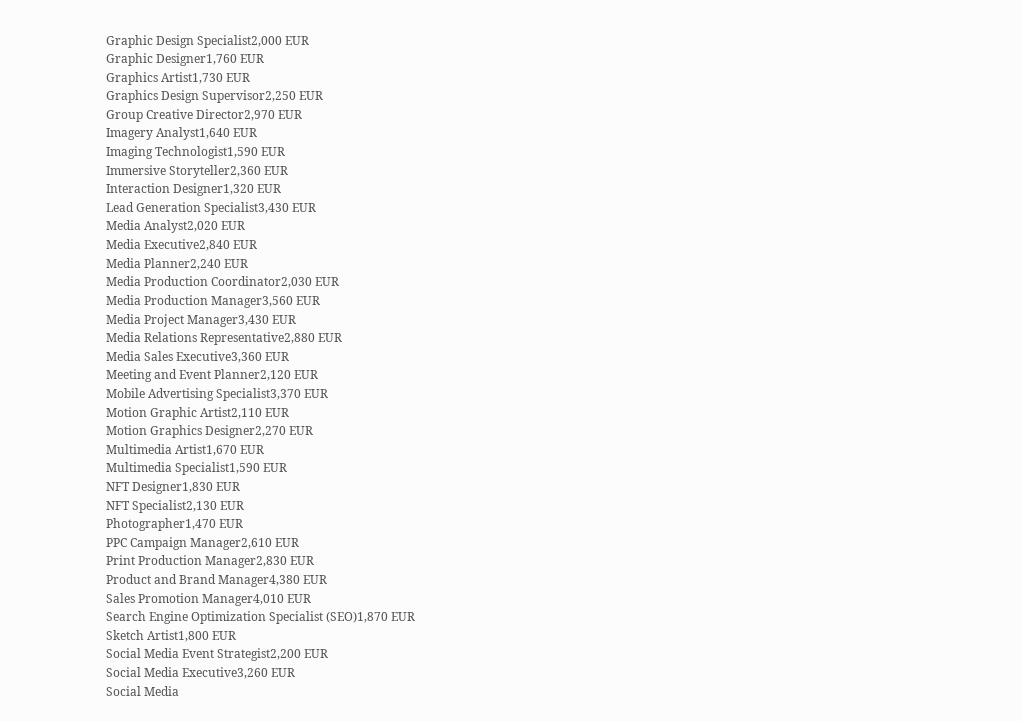Graphic Design Specialist2,000 EUR
Graphic Designer1,760 EUR
Graphics Artist1,730 EUR
Graphics Design Supervisor2,250 EUR
Group Creative Director2,970 EUR
Imagery Analyst1,640 EUR
Imaging Technologist1,590 EUR
Immersive Storyteller2,360 EUR
Interaction Designer1,320 EUR
Lead Generation Specialist3,430 EUR
Media Analyst2,020 EUR
Media Executive2,840 EUR
Media Planner2,240 EUR
Media Production Coordinator2,030 EUR
Media Production Manager3,560 EUR
Media Project Manager3,430 EUR
Media Relations Representative2,880 EUR
Media Sales Executive3,360 EUR
Meeting and Event Planner2,120 EUR
Mobile Advertising Specialist3,370 EUR
Motion Graphic Artist2,110 EUR
Motion Graphics Designer2,270 EUR
Multimedia Artist1,670 EUR
Multimedia Specialist1,590 EUR
NFT Designer1,830 EUR
NFT Specialist2,130 EUR
Photographer1,470 EUR
PPC Campaign Manager2,610 EUR
Print Production Manager2,830 EUR
Product and Brand Manager4,380 EUR
Sales Promotion Manager4,010 EUR
Search Engine Optimization Specialist (SEO)1,870 EUR
Sketch Artist1,800 EUR
Social Media Event Strategist2,200 EUR
Social Media Executive3,260 EUR
Social Media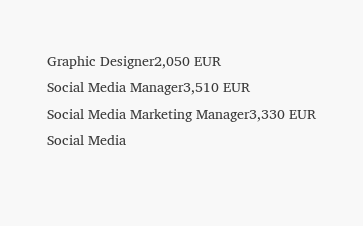Graphic Designer2,050 EUR
Social Media Manager3,510 EUR
Social Media Marketing Manager3,330 EUR
Social Media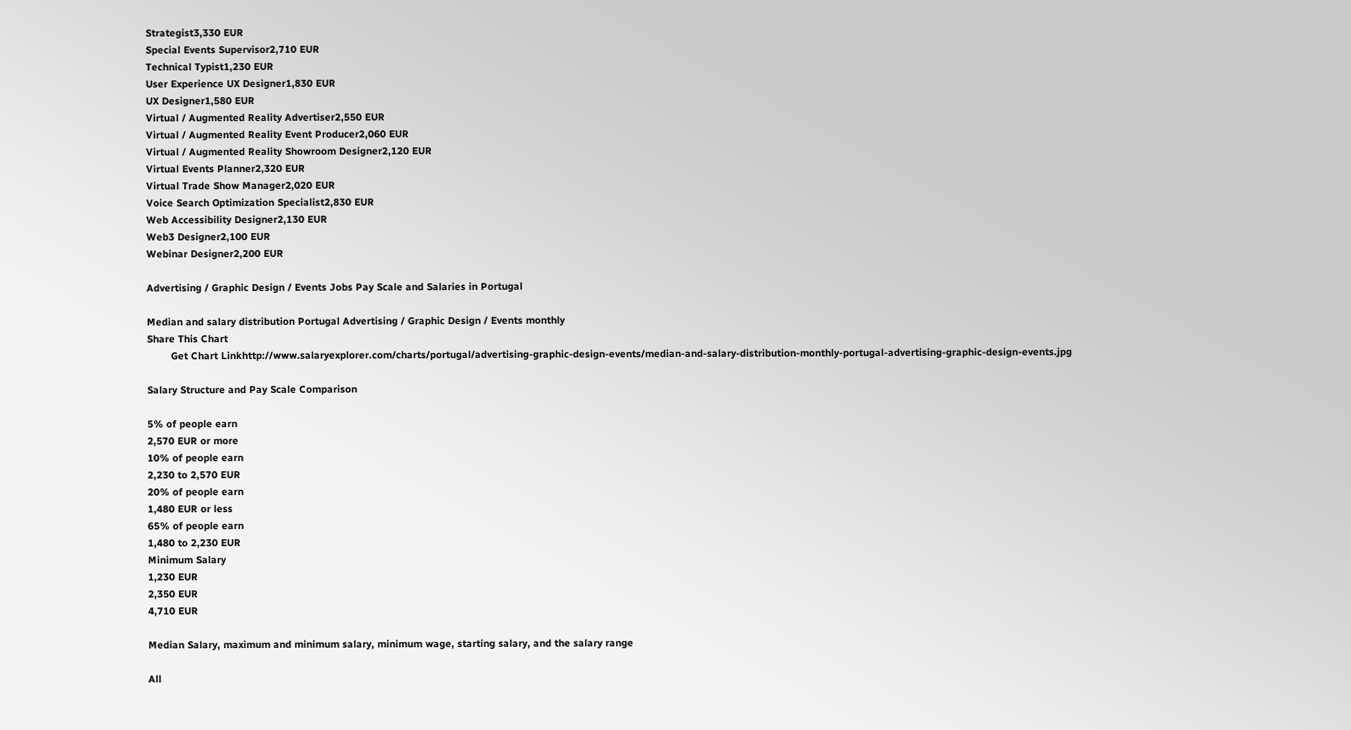Strategist3,330 EUR
Special Events Supervisor2,710 EUR
Technical Typist1,230 EUR
User Experience UX Designer1,830 EUR
UX Designer1,580 EUR
Virtual / Augmented Reality Advertiser2,550 EUR
Virtual / Augmented Reality Event Producer2,060 EUR
Virtual / Augmented Reality Showroom Designer2,120 EUR
Virtual Events Planner2,320 EUR
Virtual Trade Show Manager2,020 EUR
Voice Search Optimization Specialist2,830 EUR
Web Accessibility Designer2,130 EUR
Web3 Designer2,100 EUR
Webinar Designer2,200 EUR

Advertising / Graphic Design / Events Jobs Pay Scale and Salaries in Portugal

Median and salary distribution Portugal Advertising / Graphic Design / Events monthly
Share This Chart
        Get Chart Linkhttp://www.salaryexplorer.com/charts/portugal/advertising-graphic-design-events/median-and-salary-distribution-monthly-portugal-advertising-graphic-design-events.jpg

Salary Structure and Pay Scale Comparison

5% of people earn
2,570 EUR or more
10% of people earn
2,230 to 2,570 EUR
20% of people earn
1,480 EUR or less
65% of people earn
1,480 to 2,230 EUR
Minimum Salary
1,230 EUR
2,350 EUR
4,710 EUR

Median Salary, maximum and minimum salary, minimum wage, starting salary, and the salary range

All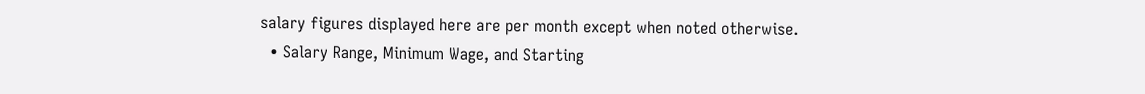salary figures displayed here are per month except when noted otherwise.
  • Salary Range, Minimum Wage, and Starting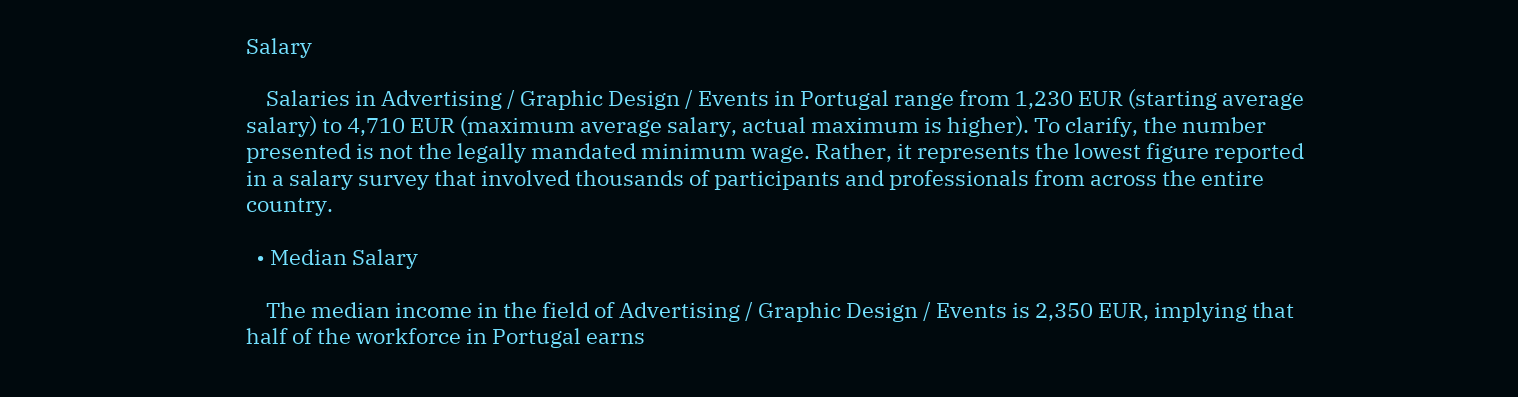Salary

    Salaries in Advertising / Graphic Design / Events in Portugal range from 1,230 EUR (starting average salary) to 4,710 EUR (maximum average salary, actual maximum is higher). To clarify, the number presented is not the legally mandated minimum wage. Rather, it represents the lowest figure reported in a salary survey that involved thousands of participants and professionals from across the entire country.

  • Median Salary

    The median income in the field of Advertising / Graphic Design / Events is 2,350 EUR, implying that half of the workforce in Portugal earns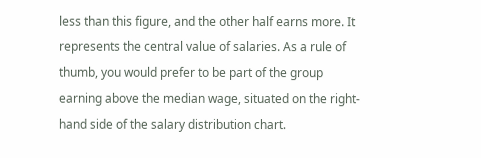less than this figure, and the other half earns more. It represents the central value of salaries. As a rule of thumb, you would prefer to be part of the group earning above the median wage, situated on the right-hand side of the salary distribution chart.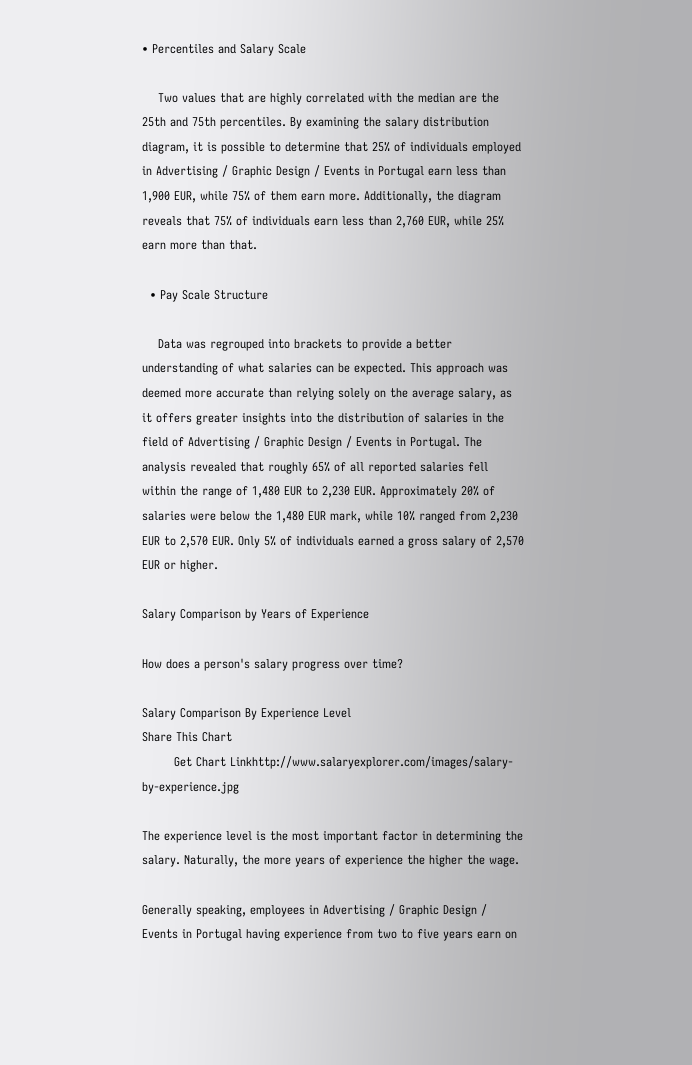• Percentiles and Salary Scale

    Two values that are highly correlated with the median are the 25th and 75th percentiles. By examining the salary distribution diagram, it is possible to determine that 25% of individuals employed in Advertising / Graphic Design / Events in Portugal earn less than 1,900 EUR, while 75% of them earn more. Additionally, the diagram reveals that 75% of individuals earn less than 2,760 EUR, while 25% earn more than that.

  • Pay Scale Structure

    Data was regrouped into brackets to provide a better understanding of what salaries can be expected. This approach was deemed more accurate than relying solely on the average salary, as it offers greater insights into the distribution of salaries in the field of Advertising / Graphic Design / Events in Portugal. The analysis revealed that roughly 65% of all reported salaries fell within the range of 1,480 EUR to 2,230 EUR. Approximately 20% of salaries were below the 1,480 EUR mark, while 10% ranged from 2,230 EUR to 2,570 EUR. Only 5% of individuals earned a gross salary of 2,570 EUR or higher.

Salary Comparison by Years of Experience

How does a person's salary progress over time?

Salary Comparison By Experience Level
Share This Chart
        Get Chart Linkhttp://www.salaryexplorer.com/images/salary-by-experience.jpg

The experience level is the most important factor in determining the salary. Naturally, the more years of experience the higher the wage.

Generally speaking, employees in Advertising / Graphic Design / Events in Portugal having experience from two to five years earn on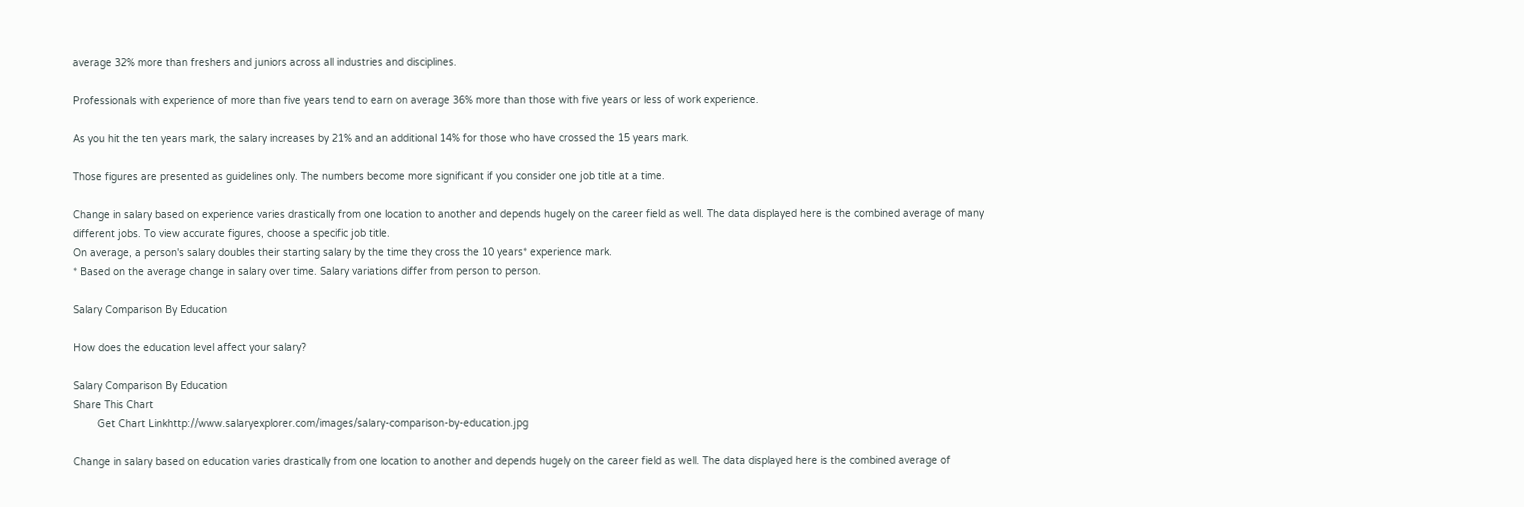average 32% more than freshers and juniors across all industries and disciplines.

Professionals with experience of more than five years tend to earn on average 36% more than those with five years or less of work experience.

As you hit the ten years mark, the salary increases by 21% and an additional 14% for those who have crossed the 15 years mark.

Those figures are presented as guidelines only. The numbers become more significant if you consider one job title at a time.

Change in salary based on experience varies drastically from one location to another and depends hugely on the career field as well. The data displayed here is the combined average of many different jobs. To view accurate figures, choose a specific job title.
On average, a person's salary doubles their starting salary by the time they cross the 10 years* experience mark.
* Based on the average change in salary over time. Salary variations differ from person to person.

Salary Comparison By Education

How does the education level affect your salary?

Salary Comparison By Education
Share This Chart
        Get Chart Linkhttp://www.salaryexplorer.com/images/salary-comparison-by-education.jpg

Change in salary based on education varies drastically from one location to another and depends hugely on the career field as well. The data displayed here is the combined average of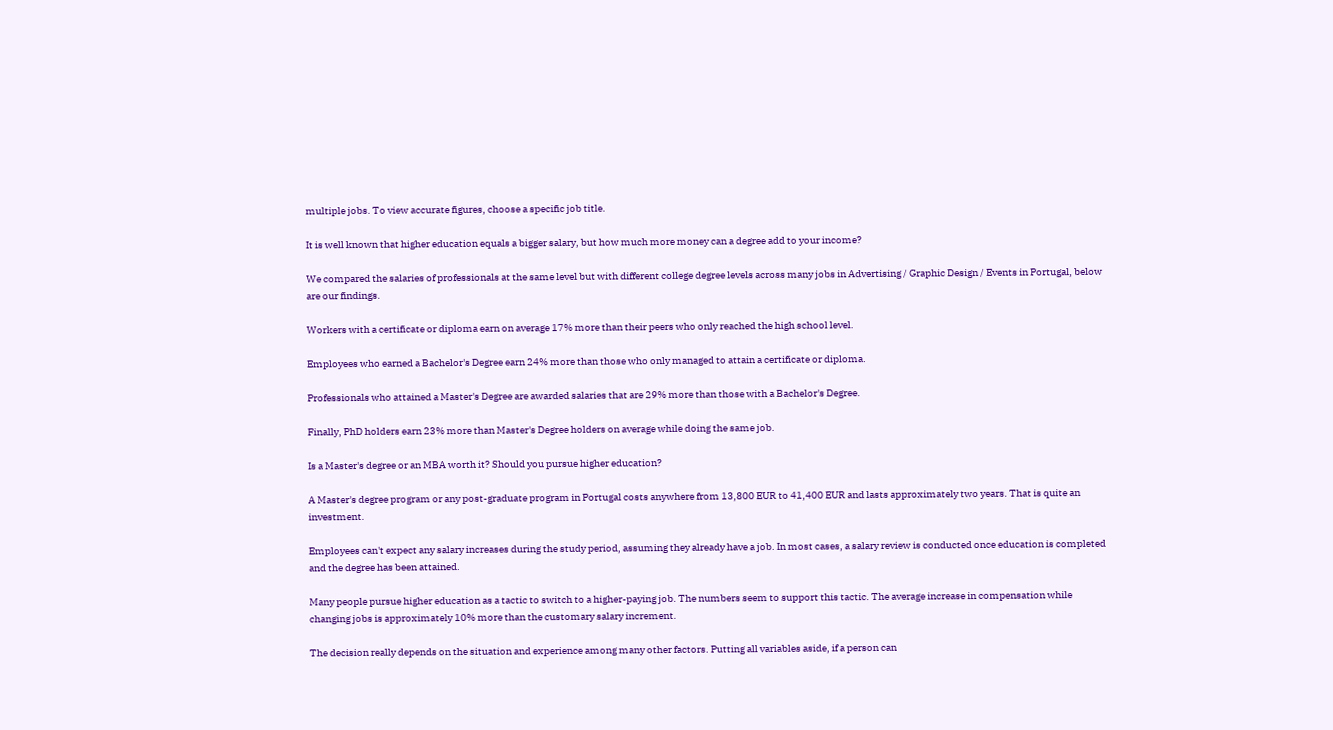multiple jobs. To view accurate figures, choose a specific job title.

It is well known that higher education equals a bigger salary, but how much more money can a degree add to your income?

We compared the salaries of professionals at the same level but with different college degree levels across many jobs in Advertising / Graphic Design / Events in Portugal, below are our findings.

Workers with a certificate or diploma earn on average 17% more than their peers who only reached the high school level.

Employees who earned a Bachelor's Degree earn 24% more than those who only managed to attain a certificate or diploma.

Professionals who attained a Master's Degree are awarded salaries that are 29% more than those with a Bachelor's Degree.

Finally, PhD holders earn 23% more than Master's Degree holders on average while doing the same job.

Is a Master's degree or an MBA worth it? Should you pursue higher education?

A Master's degree program or any post-graduate program in Portugal costs anywhere from 13,800 EUR to 41,400 EUR and lasts approximately two years. That is quite an investment.

Employees can't expect any salary increases during the study period, assuming they already have a job. In most cases, a salary review is conducted once education is completed and the degree has been attained.

Many people pursue higher education as a tactic to switch to a higher-paying job. The numbers seem to support this tactic. The average increase in compensation while changing jobs is approximately 10% more than the customary salary increment.

The decision really depends on the situation and experience among many other factors. Putting all variables aside, if a person can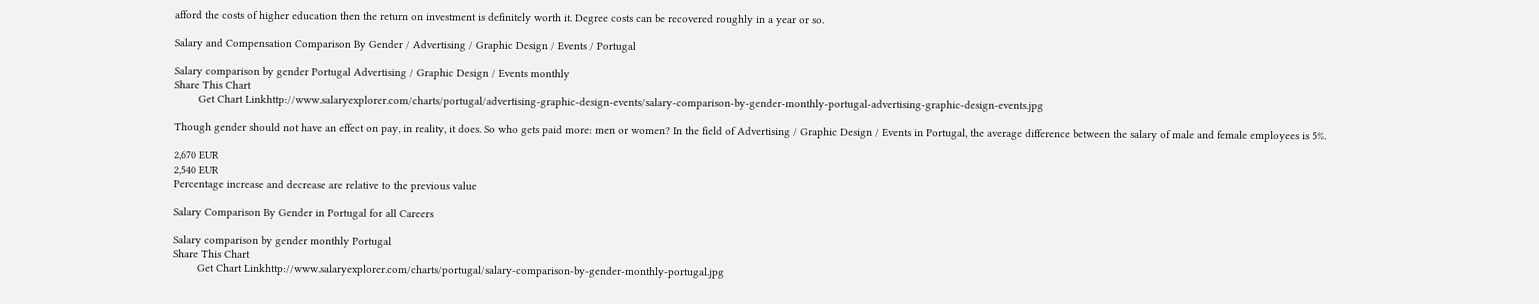afford the costs of higher education then the return on investment is definitely worth it. Degree costs can be recovered roughly in a year or so.

Salary and Compensation Comparison By Gender / Advertising / Graphic Design / Events / Portugal

Salary comparison by gender Portugal Advertising / Graphic Design / Events monthly
Share This Chart
        Get Chart Linkhttp://www.salaryexplorer.com/charts/portugal/advertising-graphic-design-events/salary-comparison-by-gender-monthly-portugal-advertising-graphic-design-events.jpg

Though gender should not have an effect on pay, in reality, it does. So who gets paid more: men or women? In the field of Advertising / Graphic Design / Events in Portugal, the average difference between the salary of male and female employees is 5%.

2,670 EUR
2,540 EUR
Percentage increase and decrease are relative to the previous value

Salary Comparison By Gender in Portugal for all Careers

Salary comparison by gender monthly Portugal
Share This Chart
        Get Chart Linkhttp://www.salaryexplorer.com/charts/portugal/salary-comparison-by-gender-monthly-portugal.jpg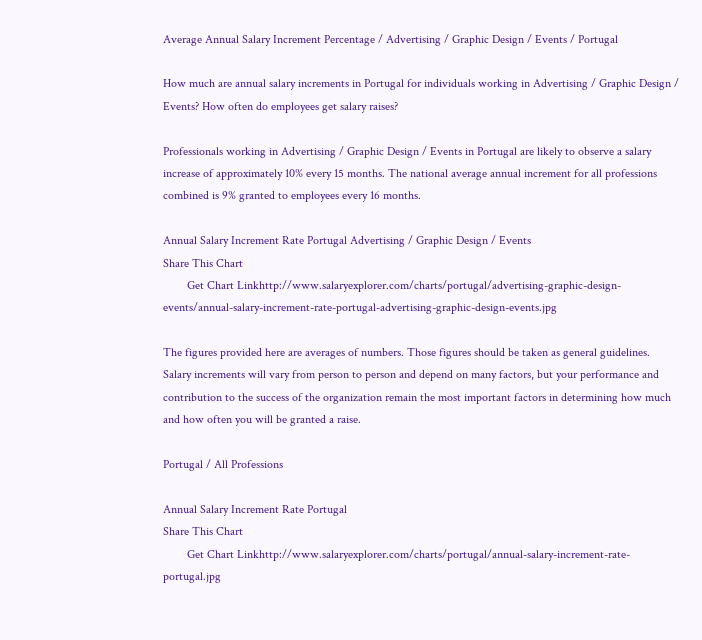Average Annual Salary Increment Percentage / Advertising / Graphic Design / Events / Portugal

How much are annual salary increments in Portugal for individuals working in Advertising / Graphic Design / Events? How often do employees get salary raises?

Professionals working in Advertising / Graphic Design / Events in Portugal are likely to observe a salary increase of approximately 10% every 15 months. The national average annual increment for all professions combined is 9% granted to employees every 16 months.

Annual Salary Increment Rate Portugal Advertising / Graphic Design / Events
Share This Chart
        Get Chart Linkhttp://www.salaryexplorer.com/charts/portugal/advertising-graphic-design-events/annual-salary-increment-rate-portugal-advertising-graphic-design-events.jpg

The figures provided here are averages of numbers. Those figures should be taken as general guidelines. Salary increments will vary from person to person and depend on many factors, but your performance and contribution to the success of the organization remain the most important factors in determining how much and how often you will be granted a raise.

Portugal / All Professions

Annual Salary Increment Rate Portugal
Share This Chart
        Get Chart Linkhttp://www.salaryexplorer.com/charts/portugal/annual-salary-increment-rate-portugal.jpg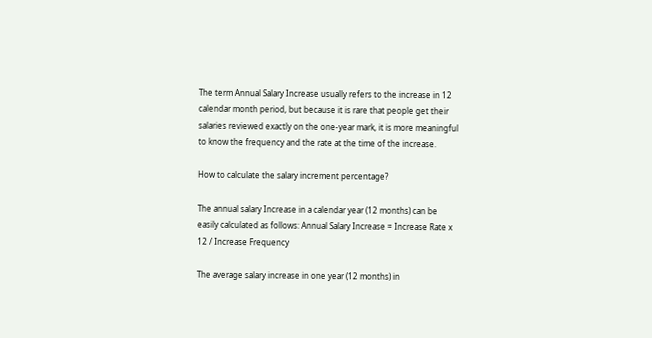The term Annual Salary Increase usually refers to the increase in 12 calendar month period, but because it is rare that people get their salaries reviewed exactly on the one-year mark, it is more meaningful to know the frequency and the rate at the time of the increase.

How to calculate the salary increment percentage?

The annual salary Increase in a calendar year (12 months) can be easily calculated as follows: Annual Salary Increase = Increase Rate x 12 / Increase Frequency

The average salary increase in one year (12 months) in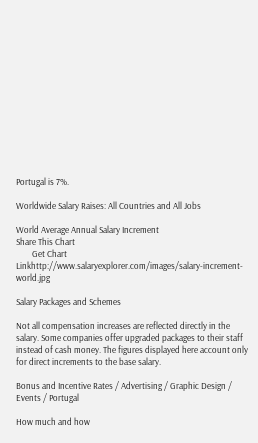Portugal is 7%.

Worldwide Salary Raises: All Countries and All Jobs

World Average Annual Salary Increment
Share This Chart
        Get Chart Linkhttp://www.salaryexplorer.com/images/salary-increment-world.jpg

Salary Packages and Schemes

Not all compensation increases are reflected directly in the salary. Some companies offer upgraded packages to their staff instead of cash money. The figures displayed here account only for direct increments to the base salary.

Bonus and Incentive Rates / Advertising / Graphic Design / Events / Portugal

How much and how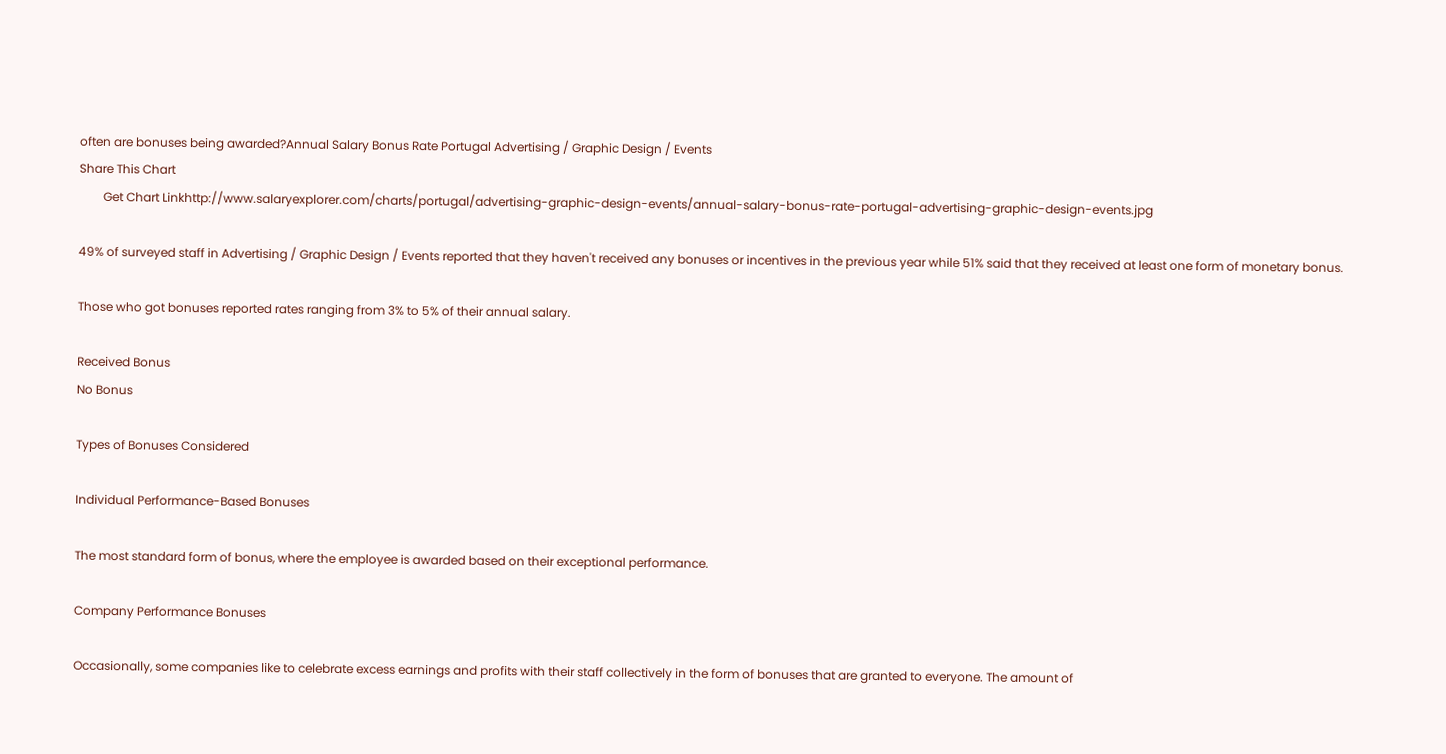often are bonuses being awarded?Annual Salary Bonus Rate Portugal Advertising / Graphic Design / Events
Share This Chart
        Get Chart Linkhttp://www.salaryexplorer.com/charts/portugal/advertising-graphic-design-events/annual-salary-bonus-rate-portugal-advertising-graphic-design-events.jpg

49% of surveyed staff in Advertising / Graphic Design / Events reported that they haven't received any bonuses or incentives in the previous year while 51% said that they received at least one form of monetary bonus.

Those who got bonuses reported rates ranging from 3% to 5% of their annual salary.

Received Bonus
No Bonus

Types of Bonuses Considered

Individual Performance-Based Bonuses

The most standard form of bonus, where the employee is awarded based on their exceptional performance.

Company Performance Bonuses

Occasionally, some companies like to celebrate excess earnings and profits with their staff collectively in the form of bonuses that are granted to everyone. The amount of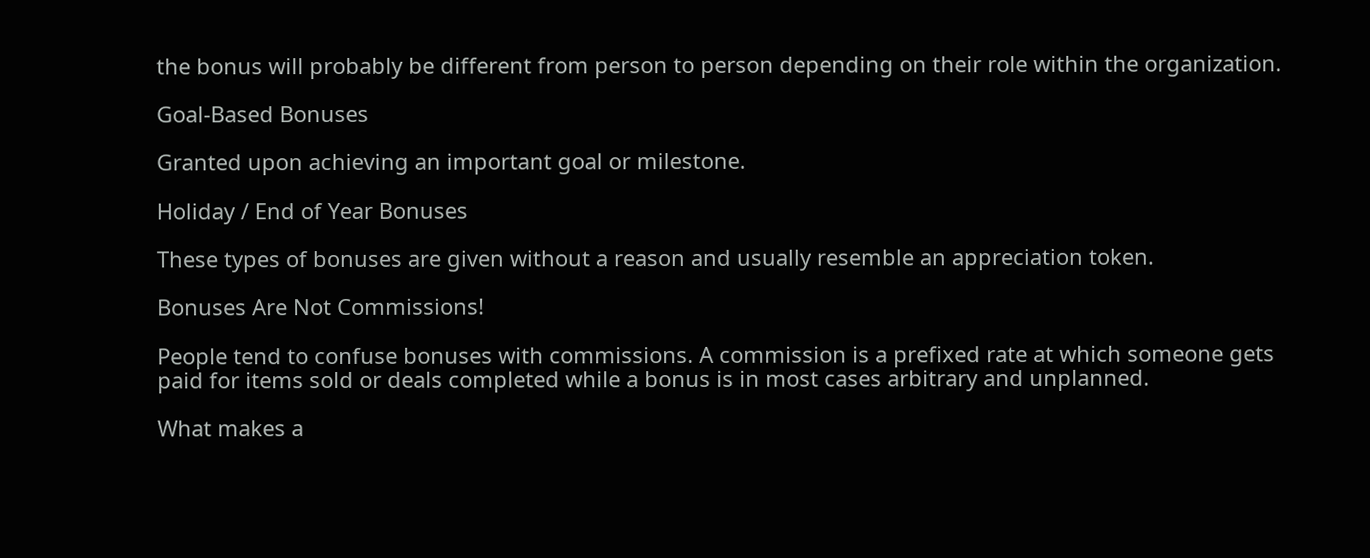the bonus will probably be different from person to person depending on their role within the organization.

Goal-Based Bonuses

Granted upon achieving an important goal or milestone.

Holiday / End of Year Bonuses

These types of bonuses are given without a reason and usually resemble an appreciation token.

Bonuses Are Not Commissions!

People tend to confuse bonuses with commissions. A commission is a prefixed rate at which someone gets paid for items sold or deals completed while a bonus is in most cases arbitrary and unplanned.

What makes a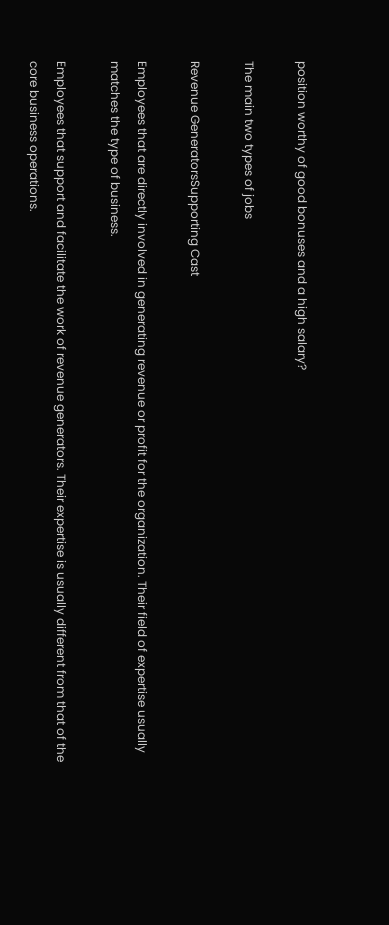position worthy of good bonuses and a high salary?

The main two types of jobs

Revenue GeneratorsSupporting Cast

Employees that are directly involved in generating revenue or profit for the organization. Their field of expertise usually matches the type of business.

Employees that support and facilitate the work of revenue generators. Their expertise is usually different from that of the core business operations.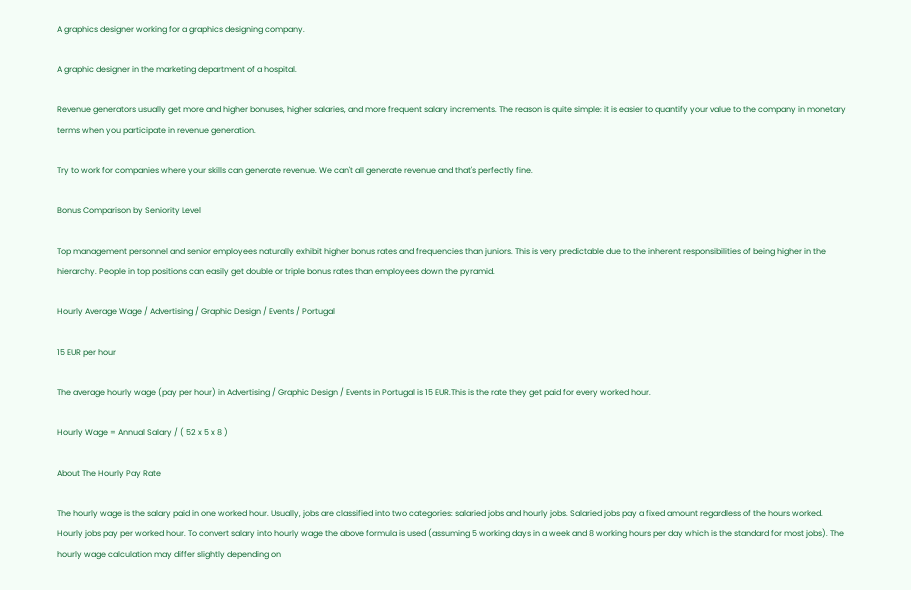A graphics designer working for a graphics designing company.

A graphic designer in the marketing department of a hospital.

Revenue generators usually get more and higher bonuses, higher salaries, and more frequent salary increments. The reason is quite simple: it is easier to quantify your value to the company in monetary terms when you participate in revenue generation.

Try to work for companies where your skills can generate revenue. We can't all generate revenue and that's perfectly fine.

Bonus Comparison by Seniority Level

Top management personnel and senior employees naturally exhibit higher bonus rates and frequencies than juniors. This is very predictable due to the inherent responsibilities of being higher in the hierarchy. People in top positions can easily get double or triple bonus rates than employees down the pyramid.

Hourly Average Wage / Advertising / Graphic Design / Events / Portugal

15 EUR per hour

The average hourly wage (pay per hour) in Advertising / Graphic Design / Events in Portugal is 15 EUR.This is the rate they get paid for every worked hour.

Hourly Wage = Annual Salary / ( 52 x 5 x 8 )

About The Hourly Pay Rate

The hourly wage is the salary paid in one worked hour. Usually, jobs are classified into two categories: salaried jobs and hourly jobs. Salaried jobs pay a fixed amount regardless of the hours worked. Hourly jobs pay per worked hour. To convert salary into hourly wage the above formula is used (assuming 5 working days in a week and 8 working hours per day which is the standard for most jobs). The hourly wage calculation may differ slightly depending on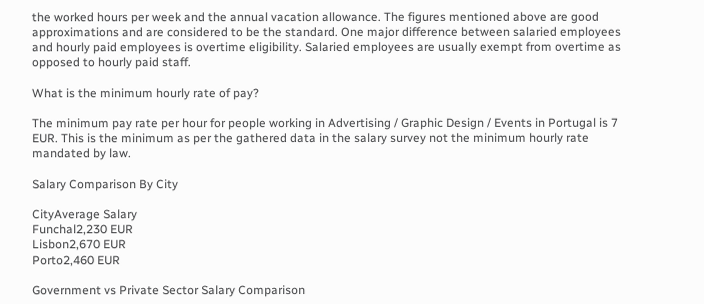the worked hours per week and the annual vacation allowance. The figures mentioned above are good approximations and are considered to be the standard. One major difference between salaried employees and hourly paid employees is overtime eligibility. Salaried employees are usually exempt from overtime as opposed to hourly paid staff.

What is the minimum hourly rate of pay?

The minimum pay rate per hour for people working in Advertising / Graphic Design / Events in Portugal is 7 EUR. This is the minimum as per the gathered data in the salary survey not the minimum hourly rate mandated by law.

Salary Comparison By City

CityAverage Salary
Funchal2,230 EUR
Lisbon2,670 EUR
Porto2,460 EUR

Government vs Private Sector Salary Comparison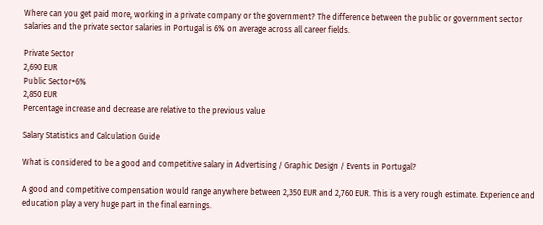Where can you get paid more, working in a private company or the government? The difference between the public or government sector salaries and the private sector salaries in Portugal is 6% on average across all career fields.

Private Sector
2,690 EUR
Public Sector+6%
2,850 EUR
Percentage increase and decrease are relative to the previous value

Salary Statistics and Calculation Guide

What is considered to be a good and competitive salary in Advertising / Graphic Design / Events in Portugal?

A good and competitive compensation would range anywhere between 2,350 EUR and 2,760 EUR. This is a very rough estimate. Experience and education play a very huge part in the final earnings.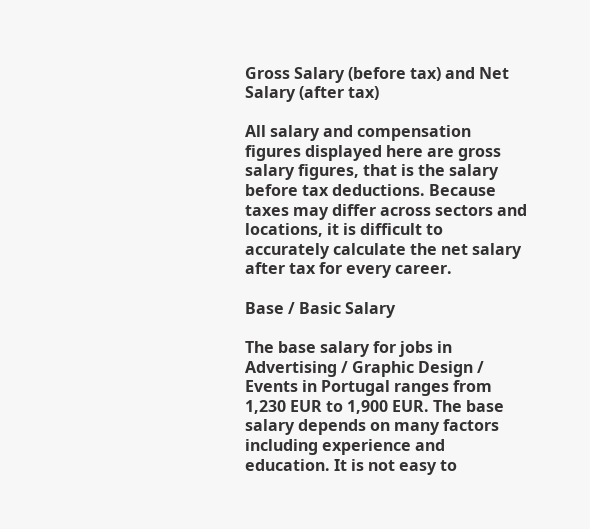Gross Salary (before tax) and Net Salary (after tax)

All salary and compensation figures displayed here are gross salary figures, that is the salary before tax deductions. Because taxes may differ across sectors and locations, it is difficult to accurately calculate the net salary after tax for every career.

Base / Basic Salary

The base salary for jobs in Advertising / Graphic Design / Events in Portugal ranges from 1,230 EUR to 1,900 EUR. The base salary depends on many factors including experience and education. It is not easy to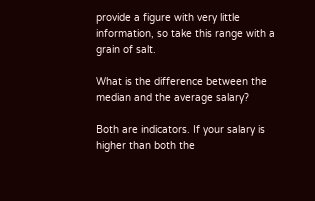provide a figure with very little information, so take this range with a grain of salt.

What is the difference between the median and the average salary?

Both are indicators. If your salary is higher than both the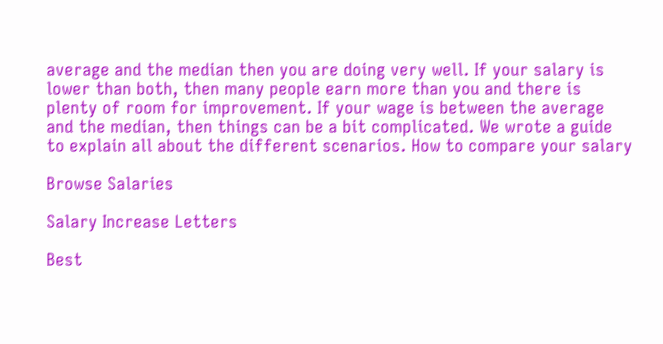average and the median then you are doing very well. If your salary is lower than both, then many people earn more than you and there is plenty of room for improvement. If your wage is between the average and the median, then things can be a bit complicated. We wrote a guide to explain all about the different scenarios. How to compare your salary

Browse Salaries

Salary Increase Letters

Best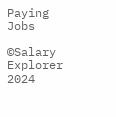Paying Jobs

©Salary Explorer 2024